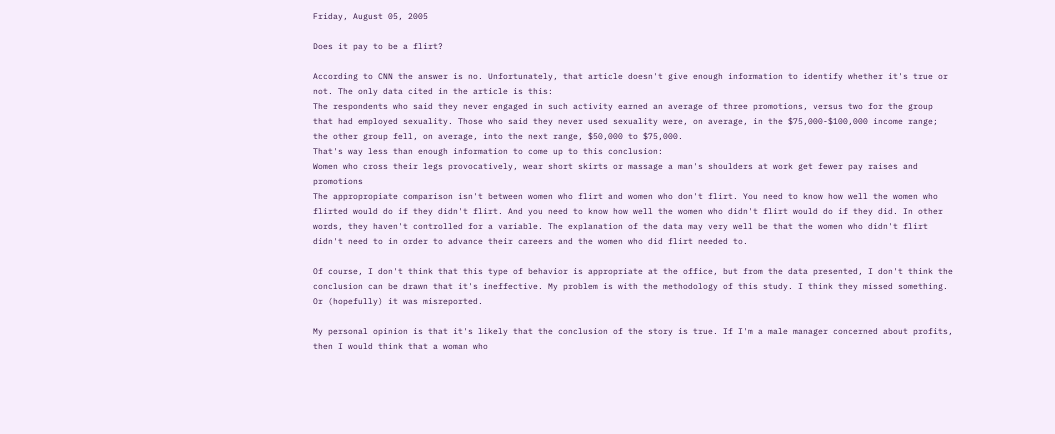Friday, August 05, 2005

Does it pay to be a flirt?

According to CNN the answer is no. Unfortunately, that article doesn't give enough information to identify whether it's true or not. The only data cited in the article is this:
The respondents who said they never engaged in such activity earned an average of three promotions, versus two for the group that had employed sexuality. Those who said they never used sexuality were, on average, in the $75,000-$100,000 income range; the other group fell, on average, into the next range, $50,000 to $75,000.
That's way less than enough information to come up to this conclusion:
Women who cross their legs provocatively, wear short skirts or massage a man's shoulders at work get fewer pay raises and promotions
The appropropiate comparison isn't between women who flirt and women who don't flirt. You need to know how well the women who flirted would do if they didn't flirt. And you need to know how well the women who didn't flirt would do if they did. In other words, they haven't controlled for a variable. The explanation of the data may very well be that the women who didn't flirt didn't need to in order to advance their careers and the women who did flirt needed to.

Of course, I don't think that this type of behavior is appropriate at the office, but from the data presented, I don't think the conclusion can be drawn that it's ineffective. My problem is with the methodology of this study. I think they missed something. Or (hopefully) it was misreported.

My personal opinion is that it's likely that the conclusion of the story is true. If I'm a male manager concerned about profits, then I would think that a woman who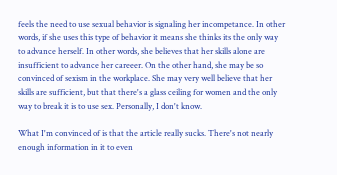feels the need to use sexual behavior is signaling her incompetance. In other words, if she uses this type of behavior it means she thinks its the only way to advance herself. In other words, she believes that her skills alone are insufficient to advance her careeer. On the other hand, she may be so convinced of sexism in the workplace. She may very well believe that her skills are sufficient, but that there's a glass ceiling for women and the only way to break it is to use sex. Personally, I don't know.

What I'm convinced of is that the article really sucks. There's not nearly enough information in it to even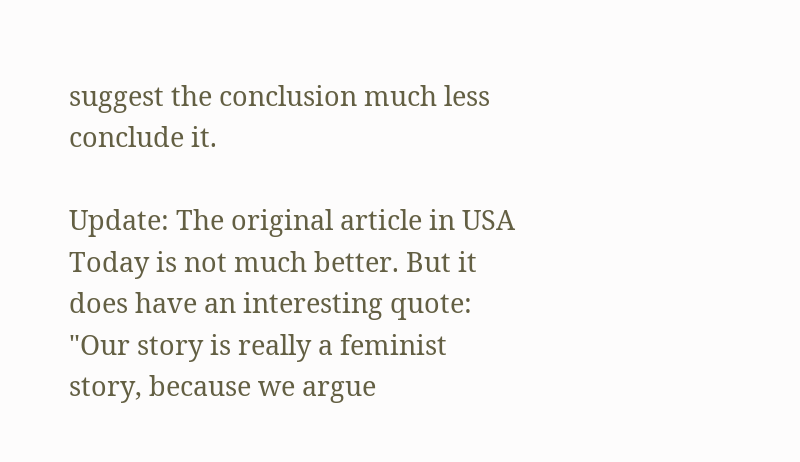suggest the conclusion much less conclude it.

Update: The original article in USA Today is not much better. But it does have an interesting quote:
"Our story is really a feminist story, because we argue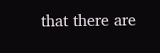that there are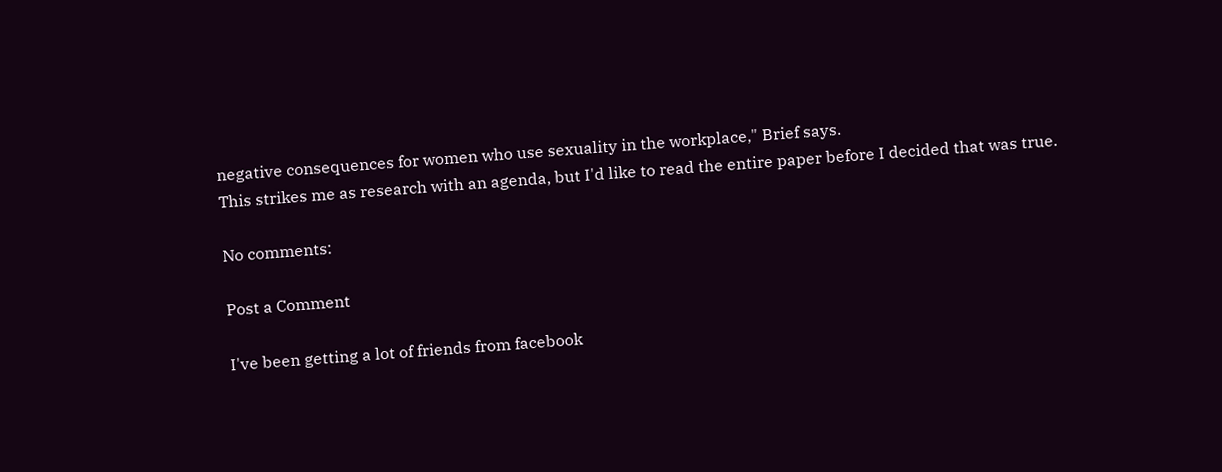negative consequences for women who use sexuality in the workplace," Brief says.
This strikes me as research with an agenda, but I'd like to read the entire paper before I decided that was true.

No comments:

Post a Comment

I've been getting a lot of friends from facebook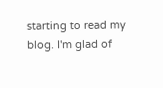starting to read my blog. I'm glad of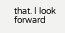that. I look forward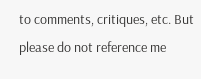to comments, critiques, etc. But please do not reference me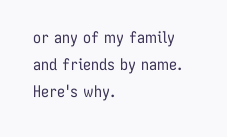or any of my family and friends by name. Here's why.